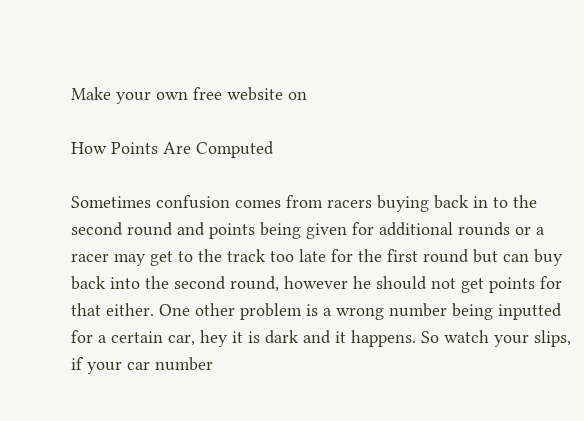Make your own free website on

How Points Are Computed

Sometimes confusion comes from racers buying back in to the second round and points being given for additional rounds or a racer may get to the track too late for the first round but can buy back into the second round, however he should not get points for that either. One other problem is a wrong number being inputted for a certain car, hey it is dark and it happens. So watch your slips, if your car number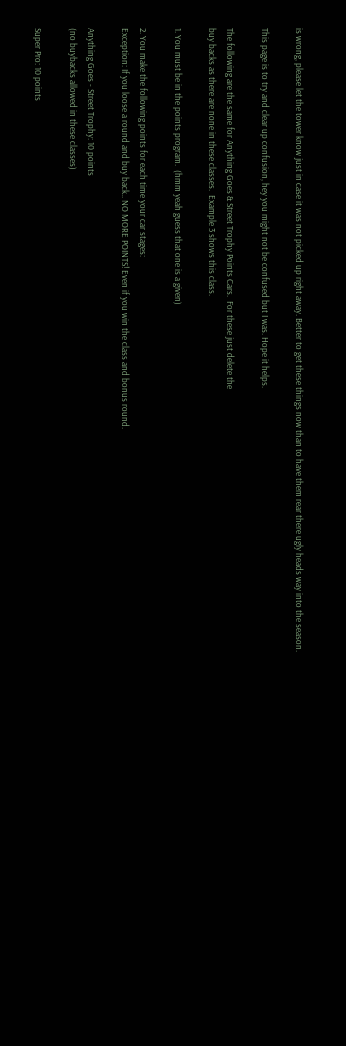is wrong, please let the tower know just in case it was not picked up right away. Better to get these things now than to have them rear there ugly heads way into the season.

This page is to try and clear up confusion, hey you might not be confused but I was. Hope it helps.

The following are the same for Anything Goes & Street Trophy Points Cars.  For these just delete the
buy backs as there are none in these classes.  Example 3 shows this class.

1. You must be in the points program.  (hmm yeah guess that one is a given)

2. You make the following points for each time your car stages:
Exception: If you loose a round and buy back.. NO MORE POINTS! Even if you win the class and bonus round.

Anything Goes - Street Trophy: 10 points
(no buybacks allowed in these classes)

Super Pro: 10 points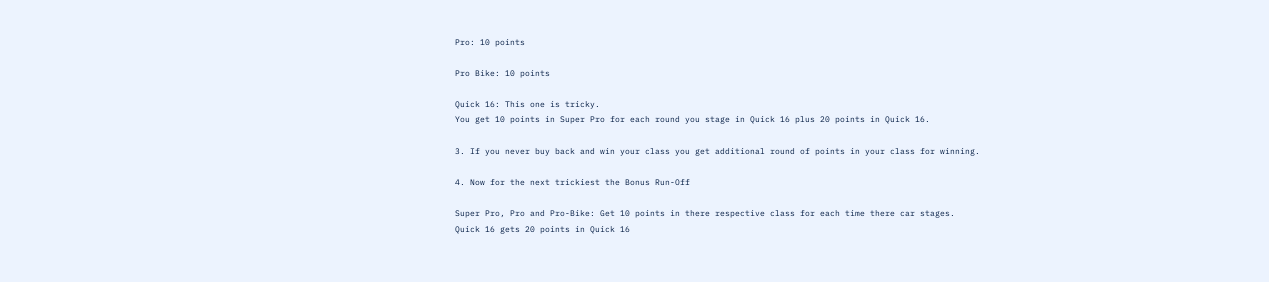Pro: 10 points

Pro Bike: 10 points

Quick 16: This one is tricky.
You get 10 points in Super Pro for each round you stage in Quick 16 plus 20 points in Quick 16.

3. If you never buy back and win your class you get additional round of points in your class for winning.

4. Now for the next trickiest the Bonus Run-Off

Super Pro, Pro and Pro-Bike: Get 10 points in there respective class for each time there car stages.
Quick 16 gets 20 points in Quick 16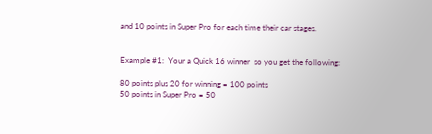and 10 points in Super Pro for each time their car stages.


Example #1:  Your a Quick 16 winner  so you get the following:

80 points plus 20 for winning = 100 points
50 points in Super Pro = 50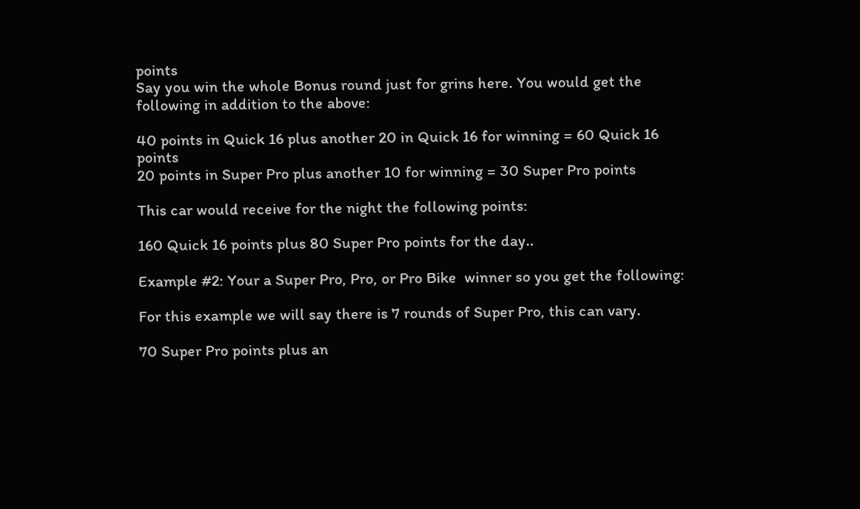points
Say you win the whole Bonus round just for grins here. You would get the following in addition to the above:

40 points in Quick 16 plus another 20 in Quick 16 for winning = 60 Quick 16 points
20 points in Super Pro plus another 10 for winning = 30 Super Pro points

This car would receive for the night the following points:

160 Quick 16 points plus 80 Super Pro points for the day..

Example #2: Your a Super Pro, Pro, or Pro Bike  winner so you get the following:

For this example we will say there is 7 rounds of Super Pro, this can vary.

70 Super Pro points plus an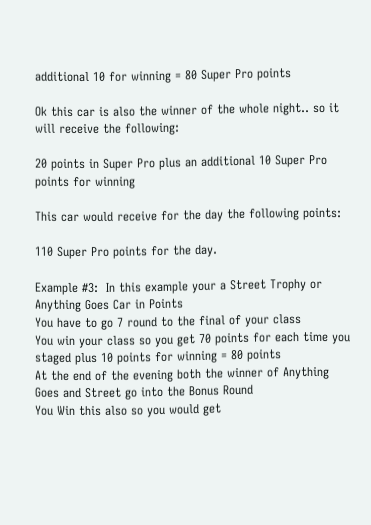additional 10 for winning = 80 Super Pro points

Ok this car is also the winner of the whole night.. so it will receive the following:

20 points in Super Pro plus an additional 10 Super Pro points for winning

This car would receive for the day the following points:

110 Super Pro points for the day.

Example #3:  In this example your a Street Trophy or Anything Goes Car in Points
You have to go 7 round to the final of your class
You win your class so you get 70 points for each time you staged plus 10 points for winning = 80 points
At the end of the evening both the winner of Anything Goes and Street go into the Bonus Round
You Win this also so you would get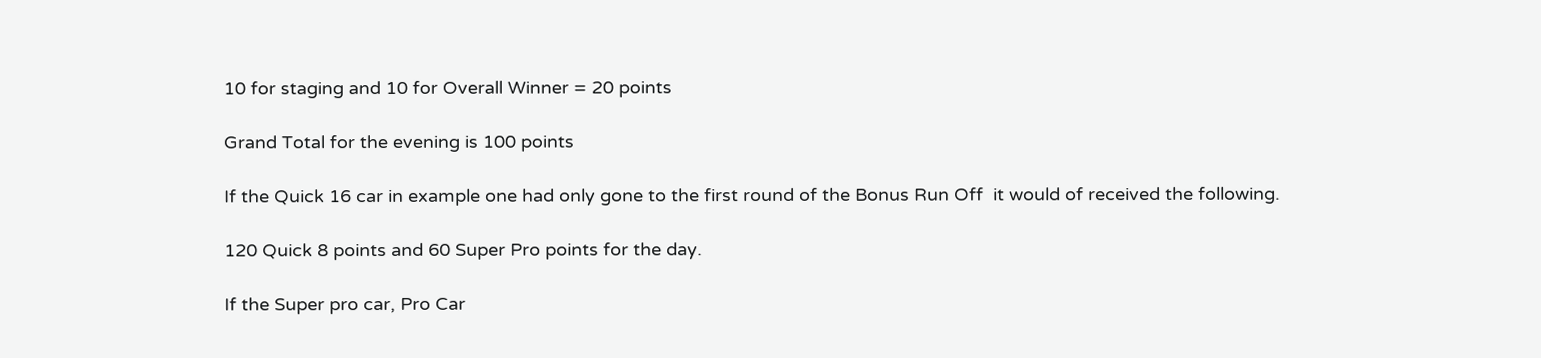10 for staging and 10 for Overall Winner = 20 points

Grand Total for the evening is 100 points

If the Quick 16 car in example one had only gone to the first round of the Bonus Run Off  it would of received the following.

120 Quick 8 points and 60 Super Pro points for the day.

If the Super pro car, Pro Car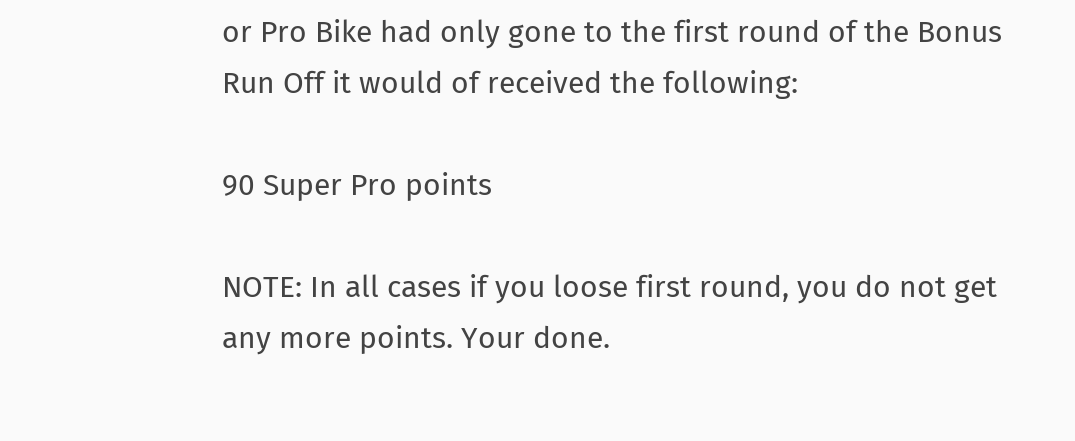or Pro Bike had only gone to the first round of the Bonus Run Off it would of received the following:

90 Super Pro points

NOTE: In all cases if you loose first round, you do not get any more points. Your done.